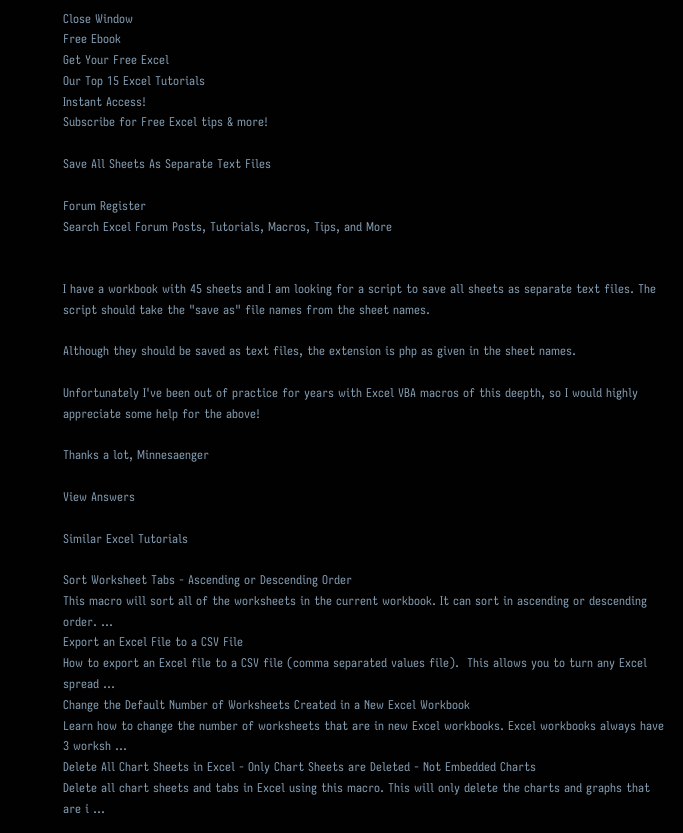Close Window
Free Ebook
Get Your Free Excel
Our Top 15 Excel Tutorials
Instant Access!
Subscribe for Free Excel tips & more!

Save All Sheets As Separate Text Files

Forum Register
Search Excel Forum Posts, Tutorials, Macros, Tips, and More


I have a workbook with 45 sheets and I am looking for a script to save all sheets as separate text files. The script should take the "save as" file names from the sheet names.

Although they should be saved as text files, the extension is php as given in the sheet names.

Unfortunately I've been out of practice for years with Excel VBA macros of this deepth, so I would highly appreciate some help for the above!

Thanks a lot, Minnesaenger

View Answers

Similar Excel Tutorials

Sort Worksheet Tabs - Ascending or Descending Order
This macro will sort all of the worksheets in the current workbook. It can sort in ascending or descending order. ...
Export an Excel File to a CSV File
How to export an Excel file to a CSV file (comma separated values file).  This allows you to turn any Excel spread ...
Change the Default Number of Worksheets Created in a New Excel Workbook
Learn how to change the number of worksheets that are in new Excel workbooks. Excel workbooks always have 3 worksh ...
Delete All Chart Sheets in Excel - Only Chart Sheets are Deleted - Not Embedded Charts
Delete all chart sheets and tabs in Excel using this macro. This will only delete the charts and graphs that are i ...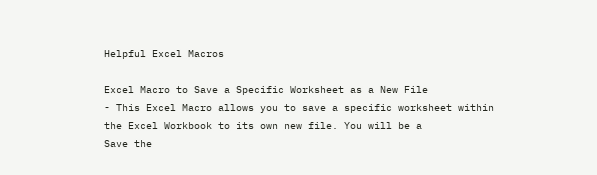Helpful Excel Macros

Excel Macro to Save a Specific Worksheet as a New File
- This Excel Macro allows you to save a specific worksheet within the Excel Workbook to its own new file. You will be a
Save the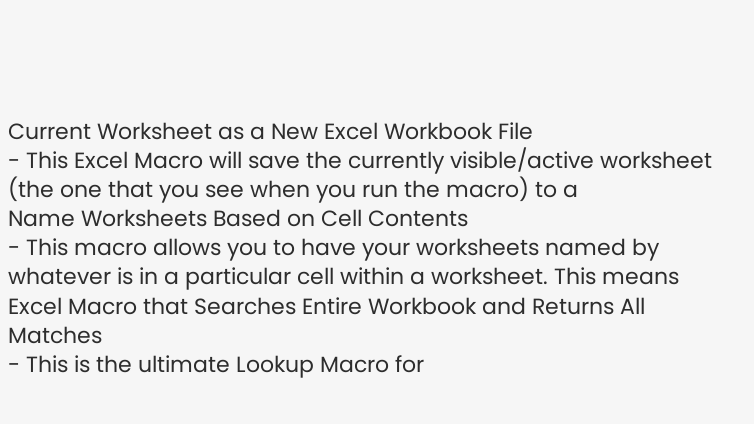Current Worksheet as a New Excel Workbook File
- This Excel Macro will save the currently visible/active worksheet (the one that you see when you run the macro) to a
Name Worksheets Based on Cell Contents
- This macro allows you to have your worksheets named by whatever is in a particular cell within a worksheet. This means
Excel Macro that Searches Entire Workbook and Returns All Matches
- This is the ultimate Lookup Macro for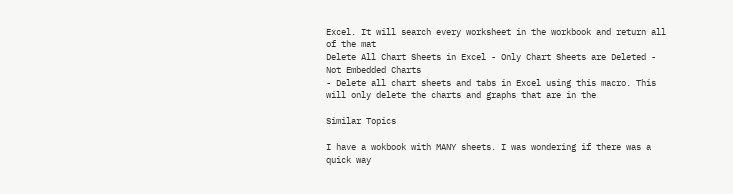Excel. It will search every worksheet in the workbook and return all of the mat
Delete All Chart Sheets in Excel - Only Chart Sheets are Deleted - Not Embedded Charts
- Delete all chart sheets and tabs in Excel using this macro. This will only delete the charts and graphs that are in the

Similar Topics

I have a wokbook with MANY sheets. I was wondering if there was a quick way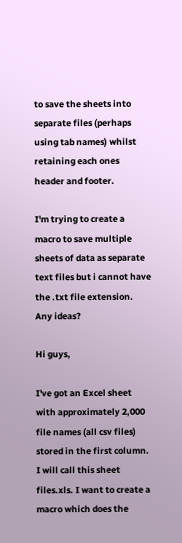to save the sheets into separate files (perhaps using tab names) whilst
retaining each ones header and footer.

I'm trying to create a macro to save multiple sheets of data as separate text files but i cannot have the .txt file extension. Any ideas?

Hi guys,

I've got an Excel sheet with approximately 2,000 file names (all csv files) stored in the first column. I will call this sheet files.xls. I want to create a macro which does the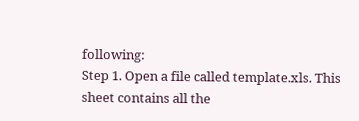following:
Step 1. Open a file called template.xls. This sheet contains all the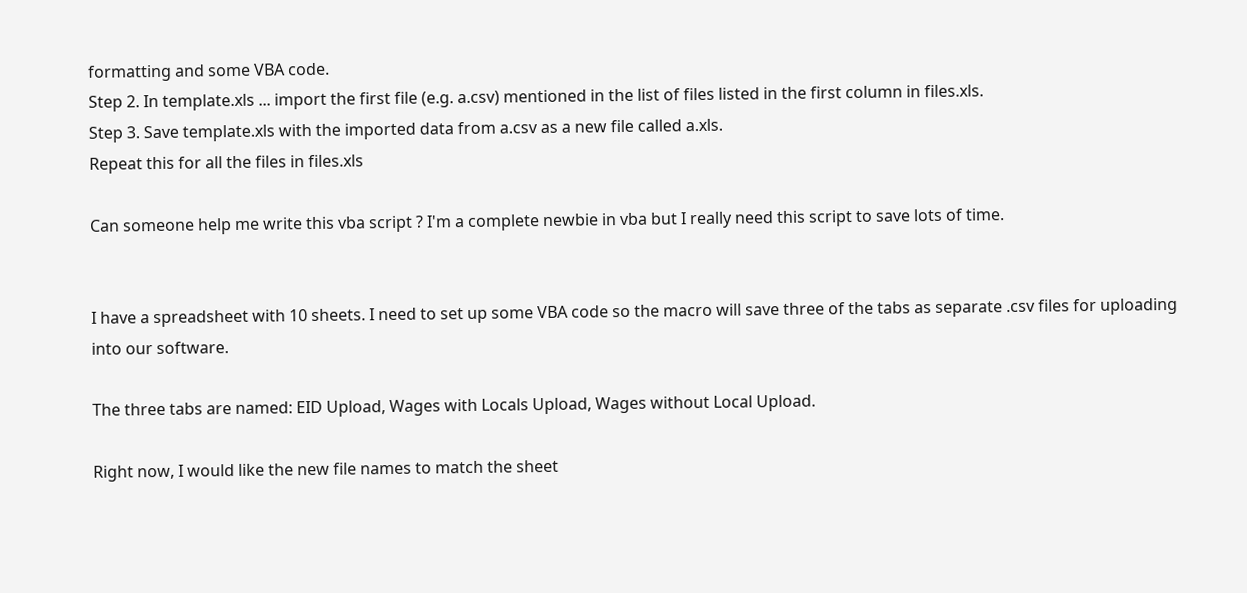formatting and some VBA code.
Step 2. In template.xls ... import the first file (e.g. a.csv) mentioned in the list of files listed in the first column in files.xls.
Step 3. Save template.xls with the imported data from a.csv as a new file called a.xls.
Repeat this for all the files in files.xls

Can someone help me write this vba script ? I'm a complete newbie in vba but I really need this script to save lots of time.


I have a spreadsheet with 10 sheets. I need to set up some VBA code so the macro will save three of the tabs as separate .csv files for uploading into our software.

The three tabs are named: EID Upload, Wages with Locals Upload, Wages without Local Upload.

Right now, I would like the new file names to match the sheet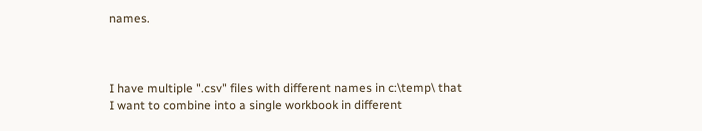names.



I have multiple ".csv" files with different names in c:\temp\ that I want to combine into a single workbook in different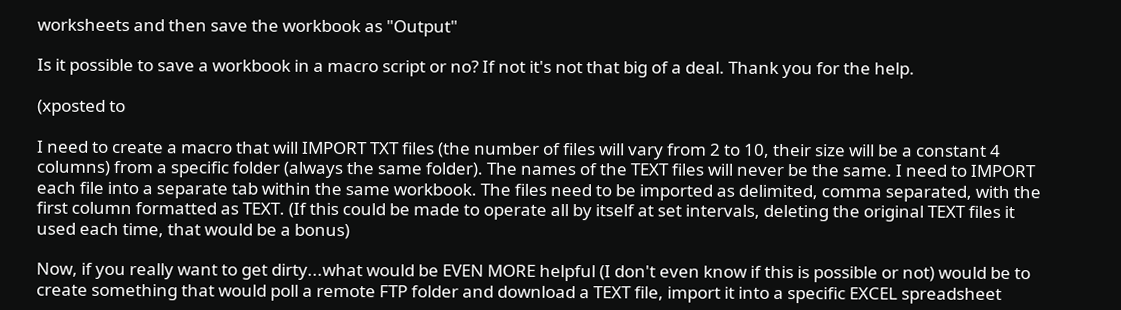worksheets and then save the workbook as "Output"

Is it possible to save a workbook in a macro script or no? If not it's not that big of a deal. Thank you for the help.

(xposted to

I need to create a macro that will IMPORT TXT files (the number of files will vary from 2 to 10, their size will be a constant 4 columns) from a specific folder (always the same folder). The names of the TEXT files will never be the same. I need to IMPORT each file into a separate tab within the same workbook. The files need to be imported as delimited, comma separated, with the first column formatted as TEXT. (If this could be made to operate all by itself at set intervals, deleting the original TEXT files it used each time, that would be a bonus)

Now, if you really want to get dirty...what would be EVEN MORE helpful (I don't even know if this is possible or not) would be to create something that would poll a remote FTP folder and download a TEXT file, import it into a specific EXCEL spreadsheet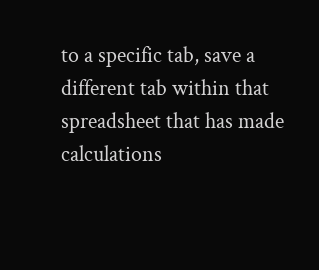to a specific tab, save a different tab within that spreadsheet that has made calculations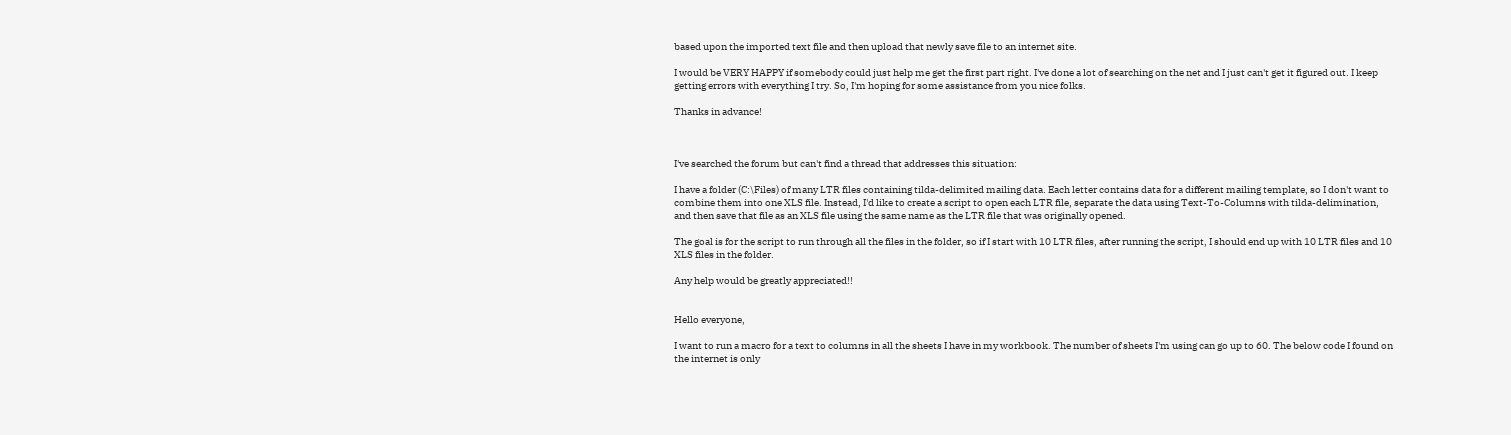based upon the imported text file and then upload that newly save file to an internet site.

I would be VERY HAPPY if somebody could just help me get the first part right. I've done a lot of searching on the net and I just can't get it figured out. I keep getting errors with everything I try. So, I'm hoping for some assistance from you nice folks.

Thanks in advance!



I've searched the forum but can't find a thread that addresses this situation:

I have a folder (C:\Files) of many LTR files containing tilda-delimited mailing data. Each letter contains data for a different mailing template, so I don't want to combine them into one XLS file. Instead, I'd like to create a script to open each LTR file, separate the data using Text-To-Columns with tilda-delimination, and then save that file as an XLS file using the same name as the LTR file that was originally opened.

The goal is for the script to run through all the files in the folder, so if I start with 10 LTR files, after running the script, I should end up with 10 LTR files and 10 XLS files in the folder.

Any help would be greatly appreciated!!


Hello everyone,

I want to run a macro for a text to columns in all the sheets I have in my workbook. The number of sheets I'm using can go up to 60. The below code I found on the internet is only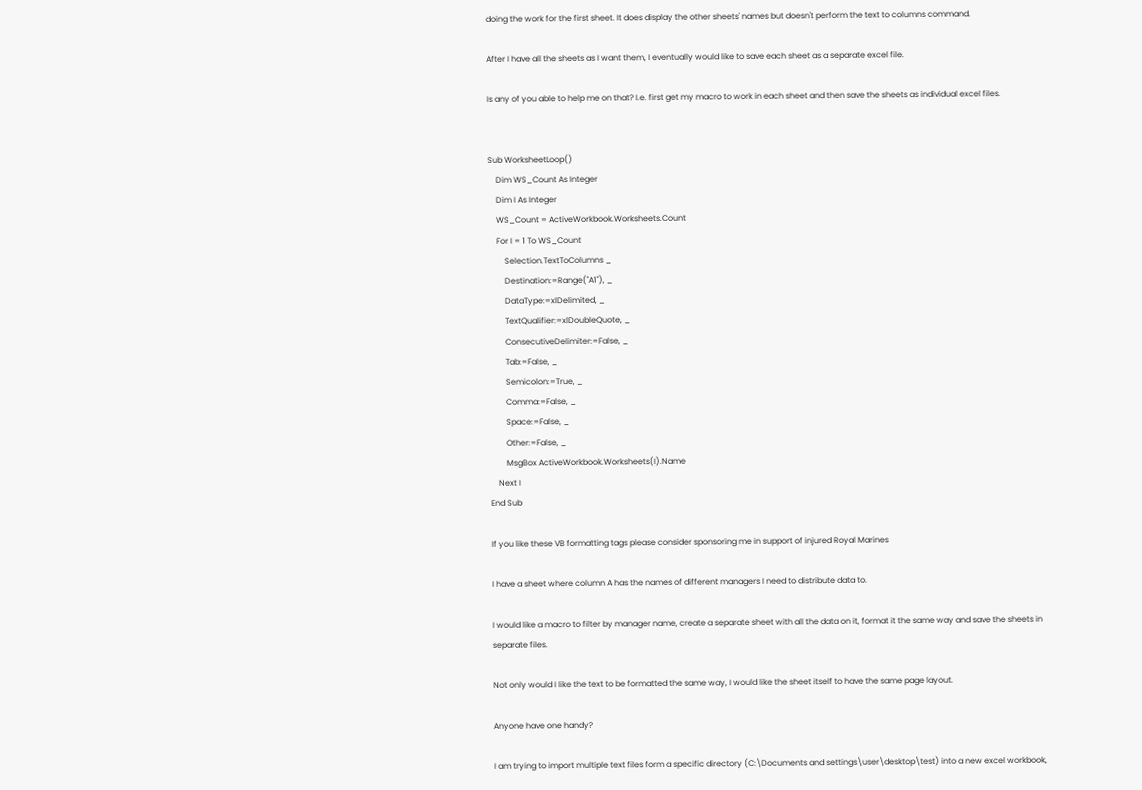doing the work for the first sheet. It does display the other sheets' names but doesn't perform the text to columns command.

After I have all the sheets as I want them, I eventually would like to save each sheet as a separate excel file.

Is any of you able to help me on that? I.e. first get my macro to work in each sheet and then save the sheets as individual excel files.


Sub WorksheetLoop()
    Dim WS_Count As Integer
    Dim I As Integer
    WS_Count = ActiveWorkbook.Worksheets.Count
    For I = 1 To WS_Count
        Selection.TextToColumns _
        Destination:=Range("A1"), _
        DataType:=xlDelimited, _
        TextQualifier:=xlDoubleQuote, _
        ConsecutiveDelimiter:=False, _
        Tab:=False, _
        Semicolon:=True, _
        Comma:=False, _
        Space:=False, _
        Other:=False, _
        MsgBox ActiveWorkbook.Worksheets(I).Name
    Next I
End Sub

If you like these VB formatting tags please consider sponsoring me in support of injured Royal Marines

I have a sheet where column A has the names of different managers I need to distribute data to.

I would like a macro to filter by manager name, create a separate sheet with all the data on it, format it the same way and save the sheets in separate files.

Not only would I like the text to be formatted the same way, I would like the sheet itself to have the same page layout.

Anyone have one handy?

I am trying to import multiple text files form a specific directory (C:\Documents and settings\user\desktop\test) into a new excel workbook,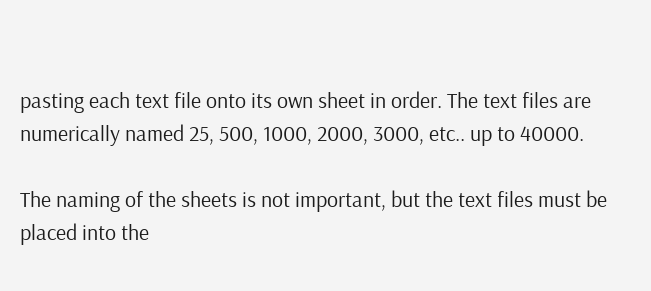pasting each text file onto its own sheet in order. The text files are numerically named 25, 500, 1000, 2000, 3000, etc.. up to 40000.

The naming of the sheets is not important, but the text files must be placed into the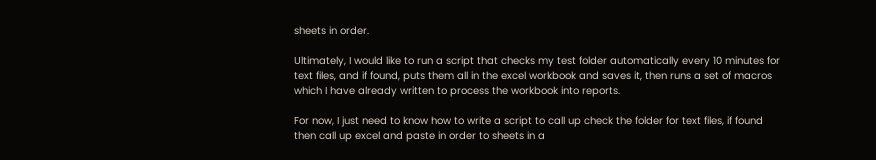sheets in order.

Ultimately, I would like to run a script that checks my test folder automatically every 10 minutes for text files, and if found, puts them all in the excel workbook and saves it, then runs a set of macros which I have already written to process the workbook into reports.

For now, I just need to know how to write a script to call up check the folder for text files, if found then call up excel and paste in order to sheets in a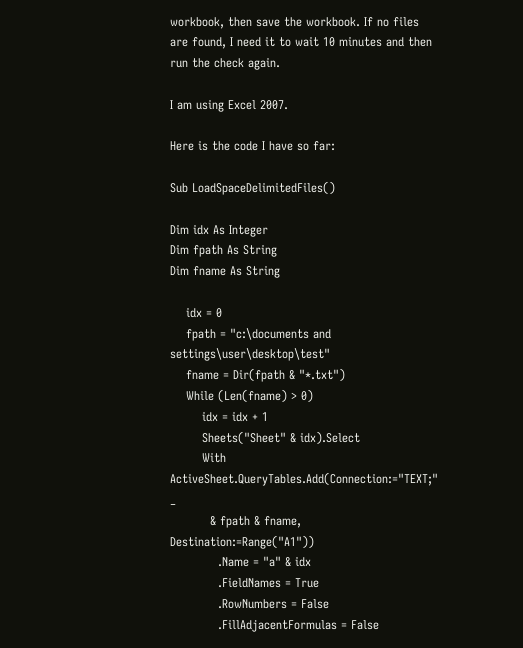workbook, then save the workbook. If no files are found, I need it to wait 10 minutes and then run the check again.

I am using Excel 2007.

Here is the code I have so far:

Sub LoadSpaceDelimitedFiles()

Dim idx As Integer
Dim fpath As String
Dim fname As String

    idx = 0
    fpath = "c:\documents and settings\user\desktop\test"
    fname = Dir(fpath & "*.txt")
    While (Len(fname) > 0)
        idx = idx + 1
        Sheets("Sheet" & idx).Select
        With ActiveSheet.QueryTables.Add(Connection:="TEXT;" _
          & fpath & fname, Destination:=Range("A1"))
            .Name = "a" & idx
            .FieldNames = True
            .RowNumbers = False
            .FillAdjacentFormulas = False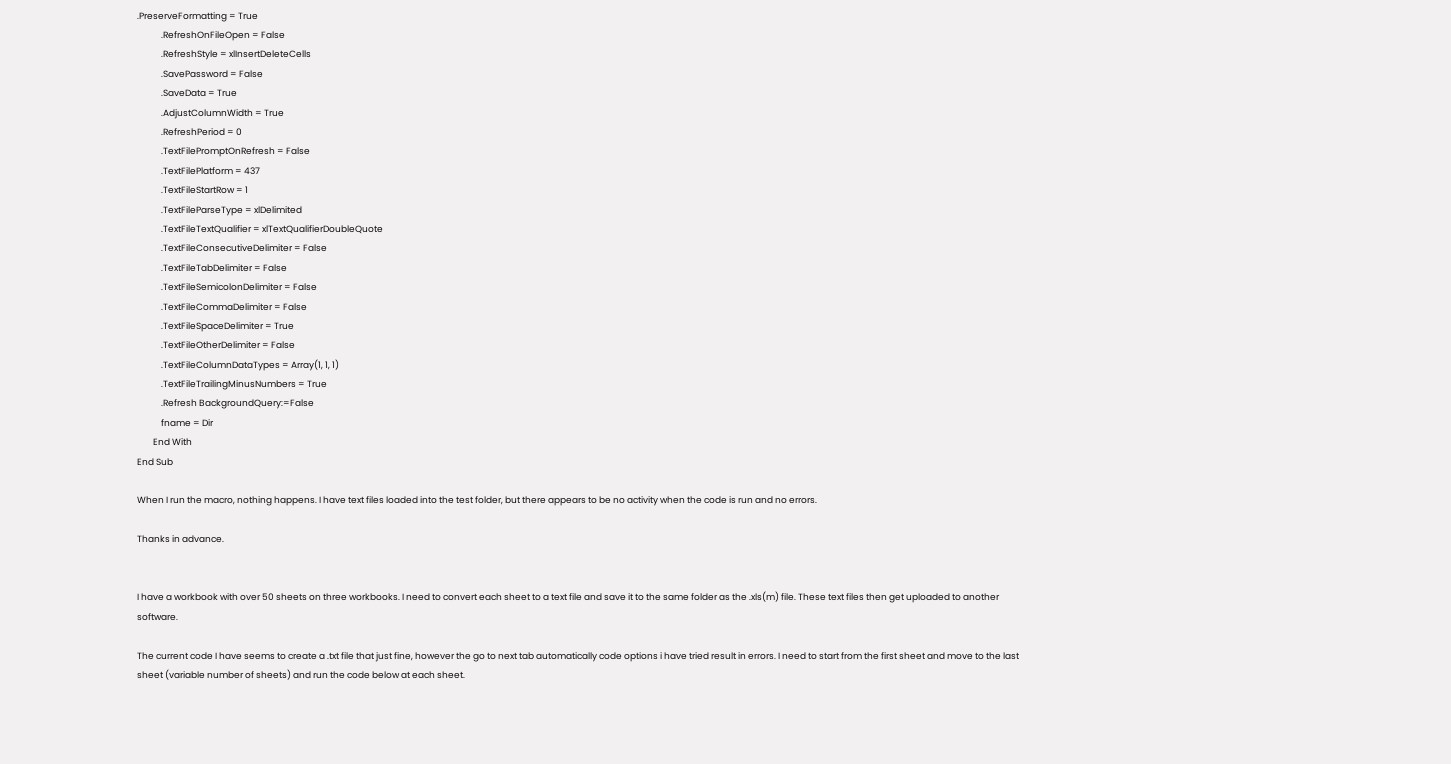.PreserveFormatting = True
            .RefreshOnFileOpen = False
            .RefreshStyle = xlInsertDeleteCells
            .SavePassword = False
            .SaveData = True
            .AdjustColumnWidth = True
            .RefreshPeriod = 0
            .TextFilePromptOnRefresh = False
            .TextFilePlatform = 437
            .TextFileStartRow = 1
            .TextFileParseType = xlDelimited
            .TextFileTextQualifier = xlTextQualifierDoubleQuote
            .TextFileConsecutiveDelimiter = False
            .TextFileTabDelimiter = False
            .TextFileSemicolonDelimiter = False
            .TextFileCommaDelimiter = False
            .TextFileSpaceDelimiter = True
            .TextFileOtherDelimiter = False
            .TextFileColumnDataTypes = Array(1, 1, 1)
            .TextFileTrailingMinusNumbers = True
            .Refresh BackgroundQuery:=False
            fname = Dir
        End With
End Sub

When I run the macro, nothing happens. I have text files loaded into the test folder, but there appears to be no activity when the code is run and no errors.

Thanks in advance.


I have a workbook with over 50 sheets on three workbooks. I need to convert each sheet to a text file and save it to the same folder as the .xls(m) file. These text files then get uploaded to another software.

The current code I have seems to create a .txt file that just fine, however the go to next tab automatically code options i have tried result in errors. I need to start from the first sheet and move to the last sheet (variable number of sheets) and run the code below at each sheet.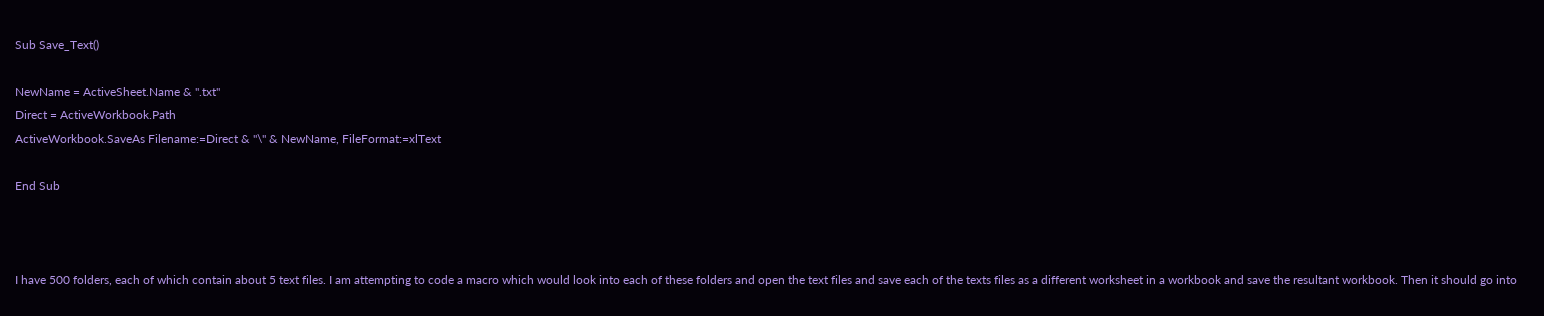Sub Save_Text()

NewName = ActiveSheet.Name & ".txt"
Direct = ActiveWorkbook.Path
ActiveWorkbook.SaveAs Filename:=Direct & "\" & NewName, FileFormat:=xlText

End Sub



I have 500 folders, each of which contain about 5 text files. I am attempting to code a macro which would look into each of these folders and open the text files and save each of the texts files as a different worksheet in a workbook and save the resultant workbook. Then it should go into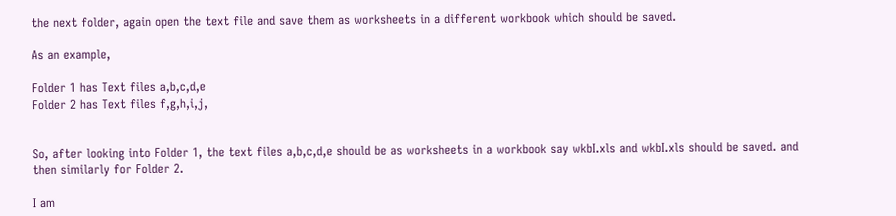the next folder, again open the text file and save them as worksheets in a different workbook which should be saved.

As an example,

Folder 1 has Text files a,b,c,d,e
Folder 2 has Text files f,g,h,i,j,


So, after looking into Folder 1, the text files a,b,c,d,e should be as worksheets in a workbook say wkbI.xls and wkbI.xls should be saved. and then similarly for Folder 2.

I am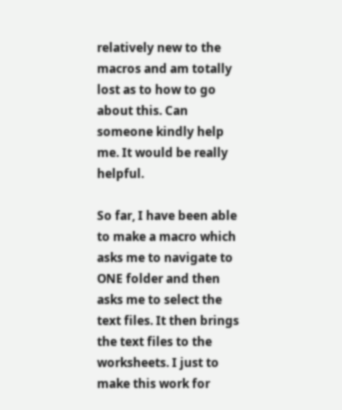relatively new to the macros and am totally lost as to how to go about this. Can someone kindly help me. It would be really helpful.

So far, I have been able to make a macro which asks me to navigate to ONE folder and then asks me to select the text files. It then brings the text files to the worksheets. I just to make this work for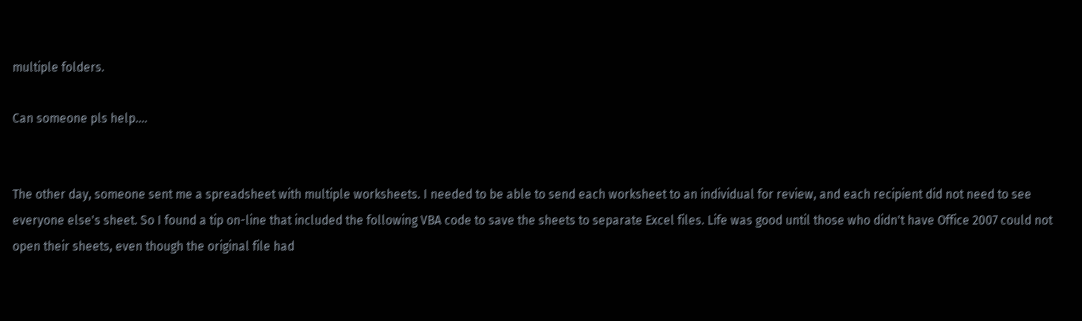multiple folders.

Can someone pls help....


The other day, someone sent me a spreadsheet with multiple worksheets. I needed to be able to send each worksheet to an individual for review, and each recipient did not need to see everyone else's sheet. So I found a tip on-line that included the following VBA code to save the sheets to separate Excel files. Life was good until those who didn't have Office 2007 could not open their sheets, even though the original file had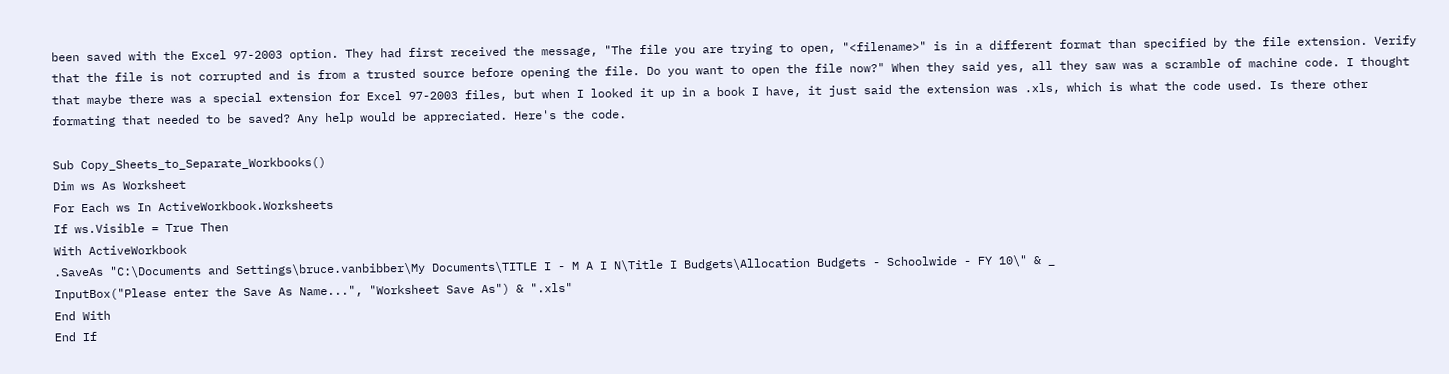been saved with the Excel 97-2003 option. They had first received the message, "The file you are trying to open, "<filename>" is in a different format than specified by the file extension. Verify that the file is not corrupted and is from a trusted source before opening the file. Do you want to open the file now?" When they said yes, all they saw was a scramble of machine code. I thought that maybe there was a special extension for Excel 97-2003 files, but when I looked it up in a book I have, it just said the extension was .xls, which is what the code used. Is there other formating that needed to be saved? Any help would be appreciated. Here's the code.

Sub Copy_Sheets_to_Separate_Workbooks()
Dim ws As Worksheet
For Each ws In ActiveWorkbook.Worksheets
If ws.Visible = True Then
With ActiveWorkbook
.SaveAs "C:\Documents and Settings\bruce.vanbibber\My Documents\TITLE I - M A I N\Title I Budgets\Allocation Budgets - Schoolwide - FY 10\" & _
InputBox("Please enter the Save As Name...", "Worksheet Save As") & ".xls"
End With
End If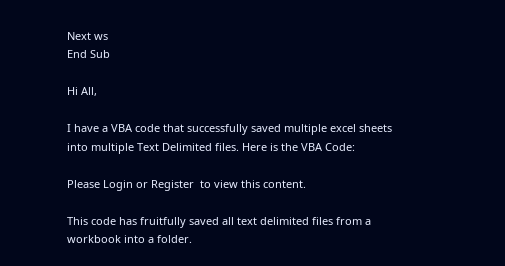Next ws
End Sub

Hi All,

I have a VBA code that successfully saved multiple excel sheets into multiple Text Delimited files. Here is the VBA Code:

Please Login or Register  to view this content.

This code has fruitfully saved all text delimited files from a workbook into a folder.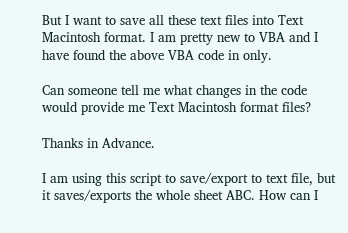But I want to save all these text files into Text Macintosh format. I am pretty new to VBA and I have found the above VBA code in only.

Can someone tell me what changes in the code would provide me Text Macintosh format files?

Thanks in Advance.

I am using this script to save/export to text file, but it saves/exports the whole sheet ABC. How can I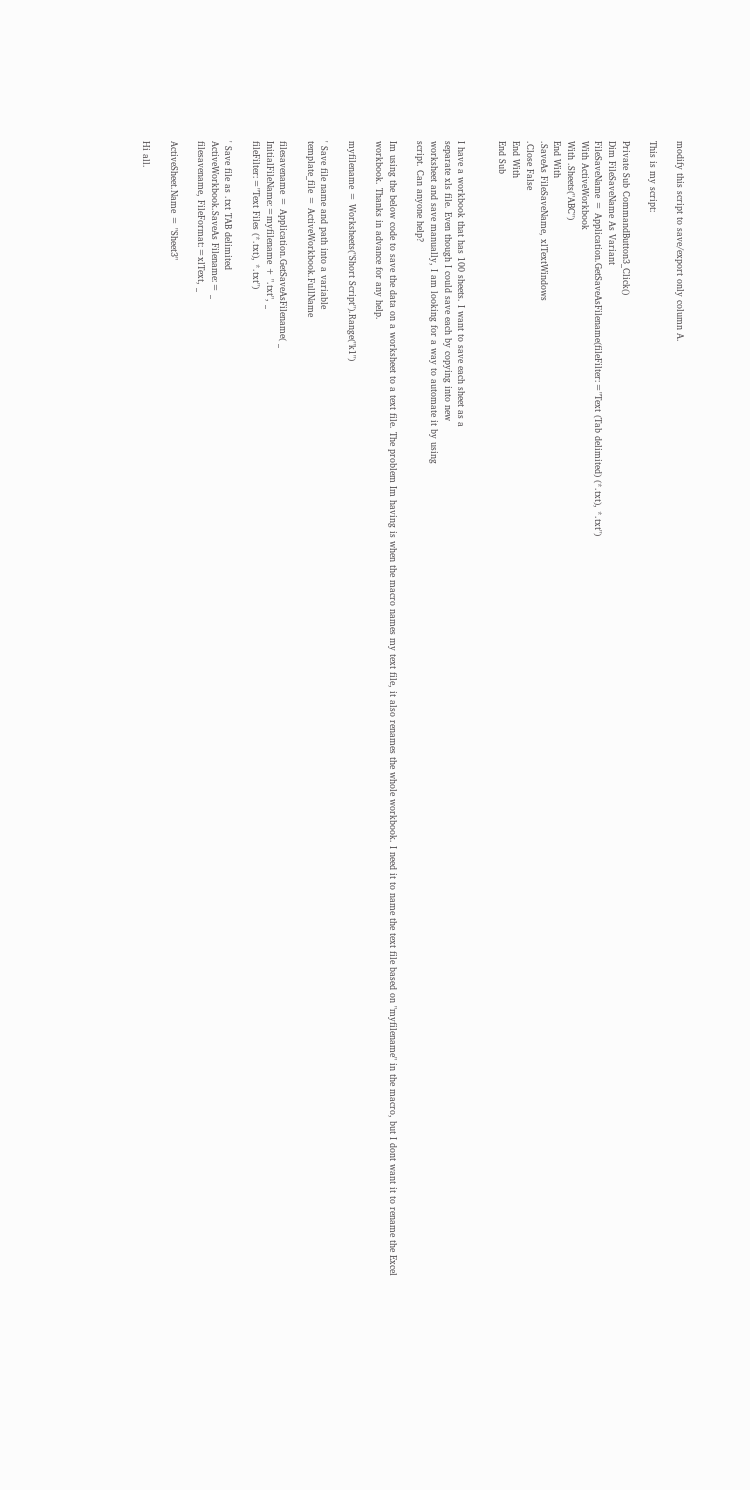modify this script to save/export only column A.

This is my script:

Private Sub CommandButton3_Click()
Dim FileSaveName As Variant
FileSaveName = Application.GetSaveAsFilename(fileFilter:="Text (Tab delimited) (*.txt), *.txt")
With ActiveWorkbook
With .Sheets("ABC")
End With
.SaveAs FileSaveName, xlTextWindows
.Close False
End With
End Sub


I have a workbook that has 100 sheets. I want to save each sheet as a
separate xls file. Even though I could save each by copying into new
worksheet and save manually, I am looking for a way to automate it by using
script. Can anyone help?

Im using the below code to save the data on a worksheet to a text file. The problem Im having is when the macro names my text file, it also renames the whole workbook. I need it to name the text file based on "myfilename" in the macro, but I dont want it to rename the Excel workbook. Thanks in advance for any help.

myfilename = Worksheets("Short Script").Range("k1")

' Save file name and path into a variable
template_file = ActiveWorkbook.FullName

filesavename = Application.GetSaveAsFilename( _
InitialFileName:=myfilename + ".txt", _
fileFilter:="Text Files (*.txt), *.txt")

' Save file as .txt TAB delimited
ActiveWorkbook.SaveAs Filename:= _
filesavename, FileFormat:=xlText, _

ActiveSheet.Name = "Sheet3"

Hi all.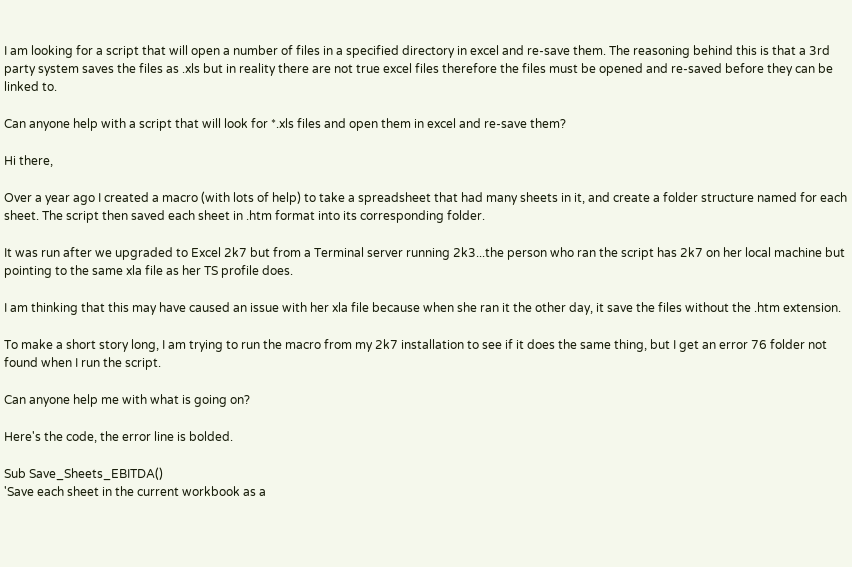I am looking for a script that will open a number of files in a specified directory in excel and re-save them. The reasoning behind this is that a 3rd party system saves the files as .xls but in reality there are not true excel files therefore the files must be opened and re-saved before they can be linked to.

Can anyone help with a script that will look for *.xls files and open them in excel and re-save them?

Hi there,

Over a year ago I created a macro (with lots of help) to take a spreadsheet that had many sheets in it, and create a folder structure named for each sheet. The script then saved each sheet in .htm format into its corresponding folder.

It was run after we upgraded to Excel 2k7 but from a Terminal server running 2k3...the person who ran the script has 2k7 on her local machine but pointing to the same xla file as her TS profile does.

I am thinking that this may have caused an issue with her xla file because when she ran it the other day, it save the files without the .htm extension.

To make a short story long, I am trying to run the macro from my 2k7 installation to see if it does the same thing, but I get an error 76 folder not found when I run the script.

Can anyone help me with what is going on?

Here's the code, the error line is bolded.

Sub Save_Sheets_EBITDA()
'Save each sheet in the current workbook as a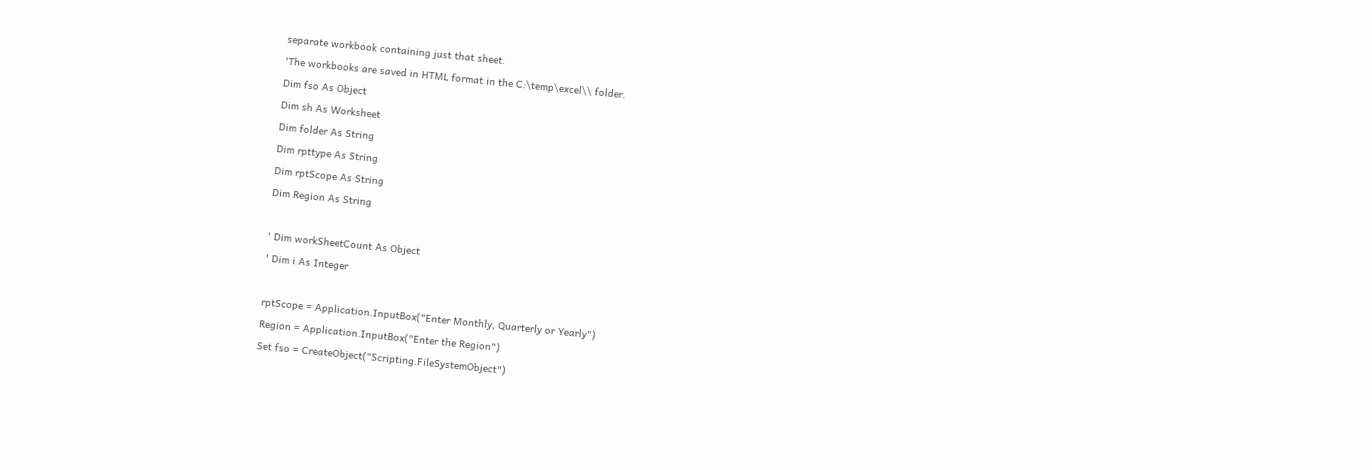separate workbook containing just that sheet.
'The workbooks are saved in HTML format in the C:\temp\excel\\ folder.
Dim fso As Object
Dim sh As Worksheet
Dim folder As String
Dim rpttype As String
Dim rptScope As String
Dim Region As String

' Dim workSheetCount As Object
' Dim i As Integer

rptScope = Application.InputBox("Enter Monthly, Quarterly or Yearly")
Region = Application.InputBox("Enter the Region")
Set fso = CreateObject("Scripting.FileSystemObject")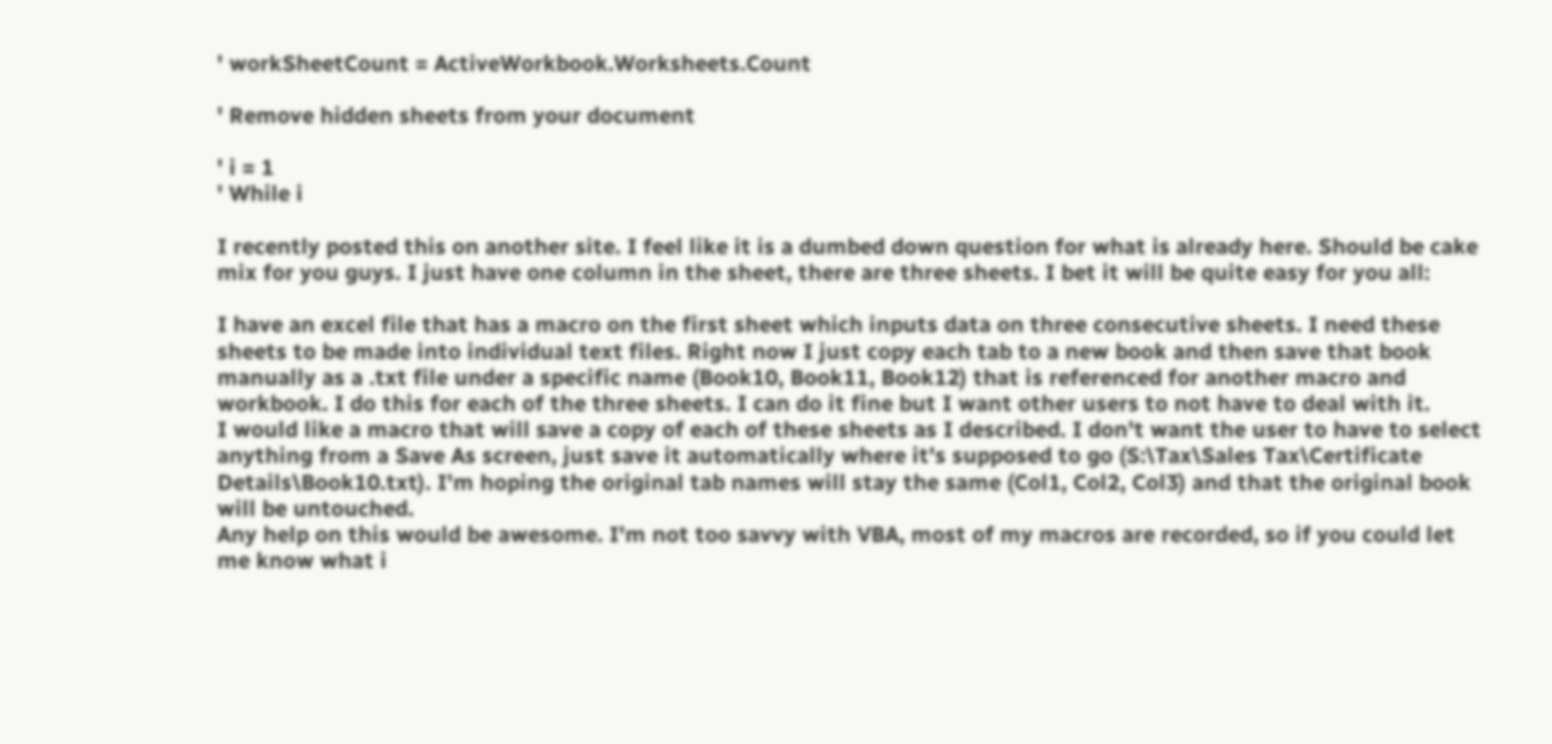' workSheetCount = ActiveWorkbook.Worksheets.Count

' Remove hidden sheets from your document

' i = 1
' While i

I recently posted this on another site. I feel like it is a dumbed down question for what is already here. Should be cake mix for you guys. I just have one column in the sheet, there are three sheets. I bet it will be quite easy for you all:

I have an excel file that has a macro on the first sheet which inputs data on three consecutive sheets. I need these sheets to be made into individual text files. Right now I just copy each tab to a new book and then save that book manually as a .txt file under a specific name (Book10, Book11, Book12) that is referenced for another macro and workbook. I do this for each of the three sheets. I can do it fine but I want other users to not have to deal with it.
I would like a macro that will save a copy of each of these sheets as I described. I don't want the user to have to select anything from a Save As screen, just save it automatically where it's supposed to go (S:\Tax\Sales Tax\Certificate Details\Book10.txt). I'm hoping the original tab names will stay the same (Col1, Col2, Col3) and that the original book will be untouched.
Any help on this would be awesome. I'm not too savvy with VBA, most of my macros are recorded, so if you could let me know what i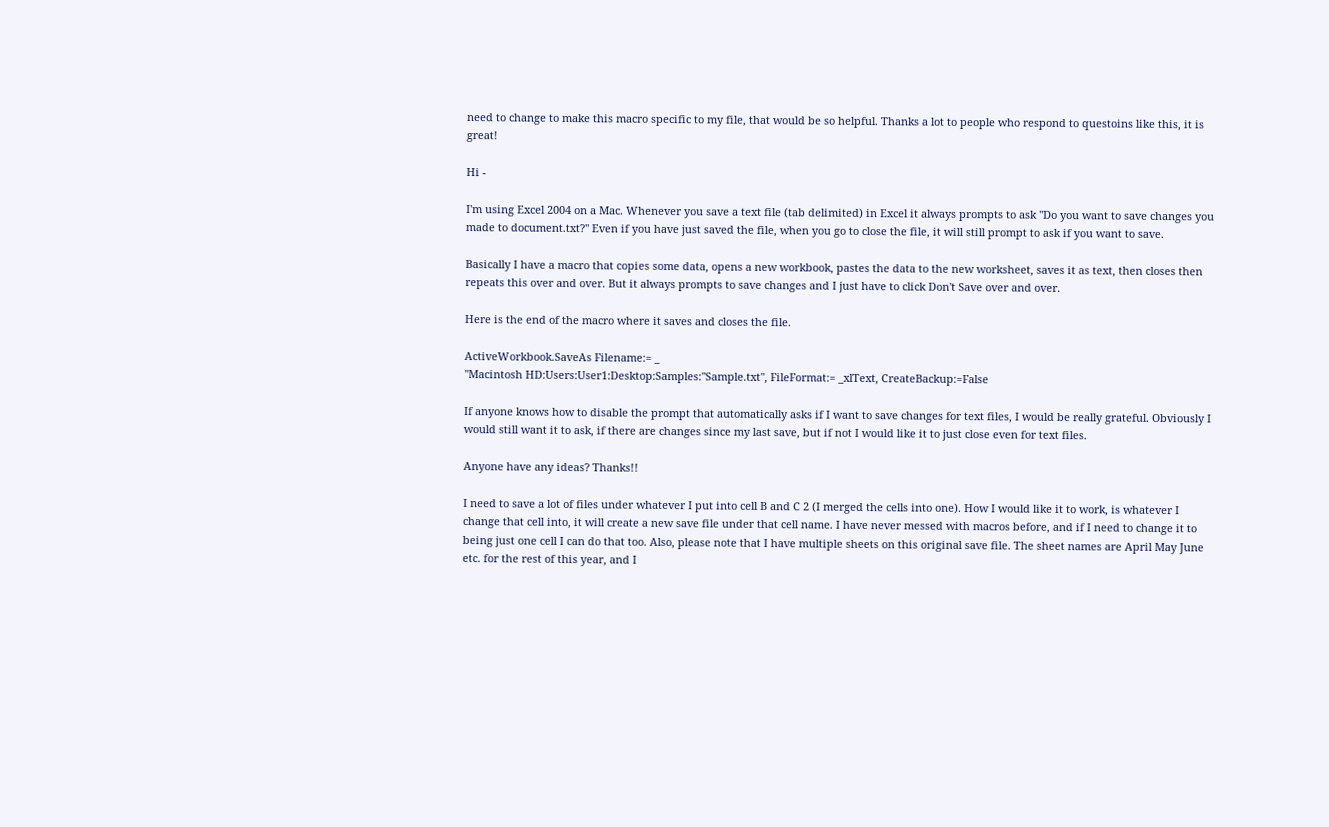need to change to make this macro specific to my file, that would be so helpful. Thanks a lot to people who respond to questoins like this, it is great!

Hi -

I'm using Excel 2004 on a Mac. Whenever you save a text file (tab delimited) in Excel it always prompts to ask "Do you want to save changes you made to document.txt?" Even if you have just saved the file, when you go to close the file, it will still prompt to ask if you want to save.

Basically I have a macro that copies some data, opens a new workbook, pastes the data to the new worksheet, saves it as text, then closes then repeats this over and over. But it always prompts to save changes and I just have to click Don't Save over and over.

Here is the end of the macro where it saves and closes the file.

ActiveWorkbook.SaveAs Filename:= _
"Macintosh HD:Users:User1:Desktop:Samples:"Sample.txt", FileFormat:= _xlText, CreateBackup:=False

If anyone knows how to disable the prompt that automatically asks if I want to save changes for text files, I would be really grateful. Obviously I would still want it to ask, if there are changes since my last save, but if not I would like it to just close even for text files.

Anyone have any ideas? Thanks!!

I need to save a lot of files under whatever I put into cell B and C 2 (I merged the cells into one). How I would like it to work, is whatever I change that cell into, it will create a new save file under that cell name. I have never messed with macros before, and if I need to change it to being just one cell I can do that too. Also, please note that I have multiple sheets on this original save file. The sheet names are April May June etc. for the rest of this year, and I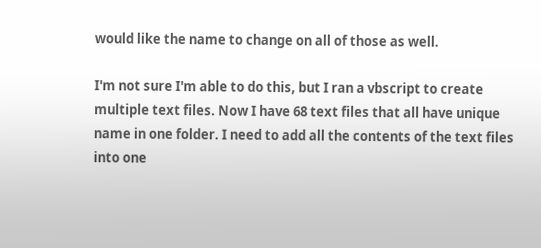would like the name to change on all of those as well.

I'm not sure I'm able to do this, but I ran a vbscript to create multiple text files. Now I have 68 text files that all have unique name in one folder. I need to add all the contents of the text files into one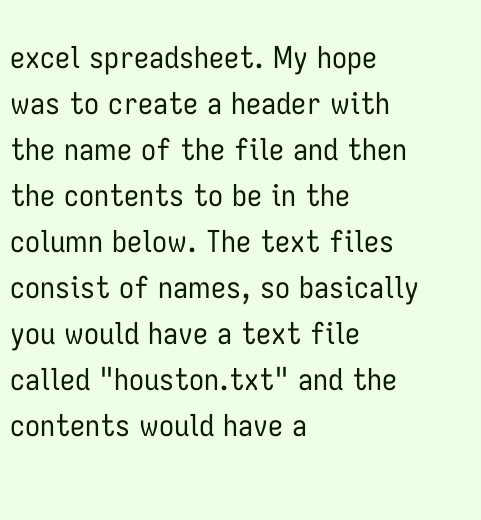excel spreadsheet. My hope was to create a header with the name of the file and then the contents to be in the column below. The text files consist of names, so basically you would have a text file called "houston.txt" and the contents would have a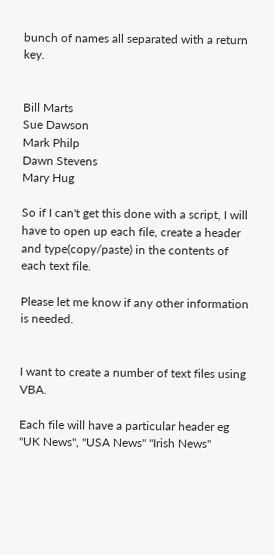bunch of names all separated with a return key.


Bill Marts
Sue Dawson
Mark Philp
Dawn Stevens
Mary Hug

So if I can't get this done with a script, I will have to open up each file, create a header and type(copy/paste) in the contents of each text file.

Please let me know if any other information is needed.


I want to create a number of text files using VBA.

Each file will have a particular header eg "UK News", "USA News" "Irish News"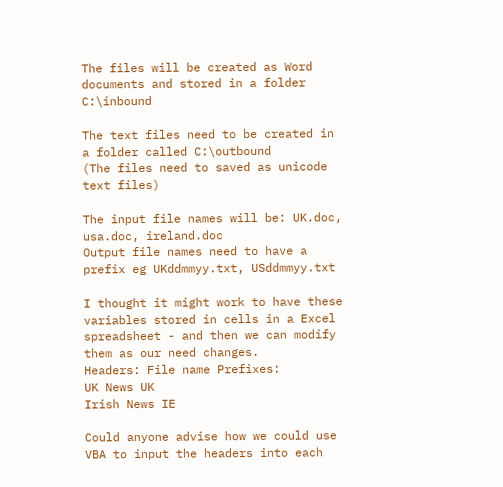The files will be created as Word documents and stored in a folder C:\inbound

The text files need to be created in a folder called C:\outbound
(The files need to saved as unicode text files)

The input file names will be: UK.doc, usa.doc, ireland.doc
Output file names need to have a prefix eg UKddmmyy.txt, USddmmyy.txt

I thought it might work to have these variables stored in cells in a Excel spreadsheet - and then we can modify them as our need changes.
Headers: File name Prefixes:
UK News UK
Irish News IE

Could anyone advise how we could use VBA to input the headers into each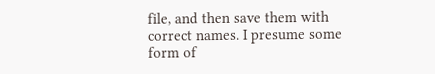file, and then save them with correct names. I presume some form of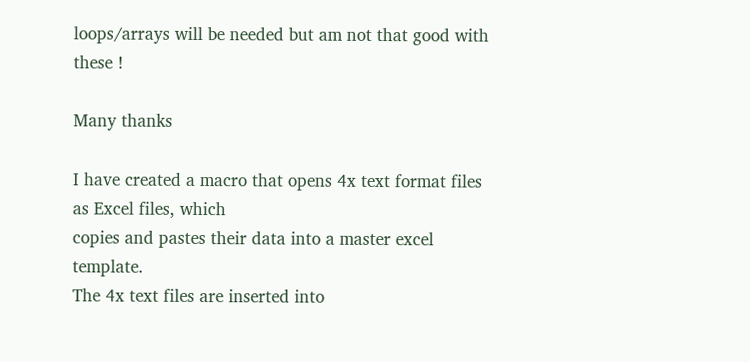loops/arrays will be needed but am not that good with these !

Many thanks

I have created a macro that opens 4x text format files as Excel files, which
copies and pastes their data into a master excel template.
The 4x text files are inserted into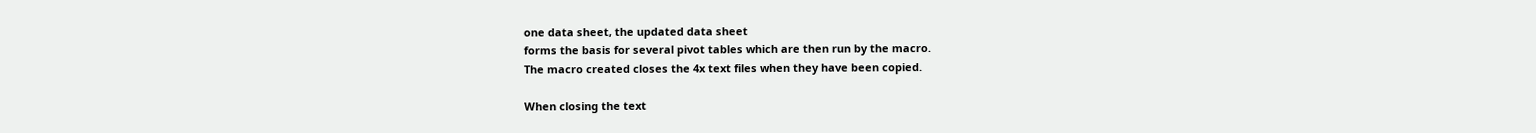one data sheet, the updated data sheet
forms the basis for several pivot tables which are then run by the macro.
The macro created closes the 4x text files when they have been copied.

When closing the text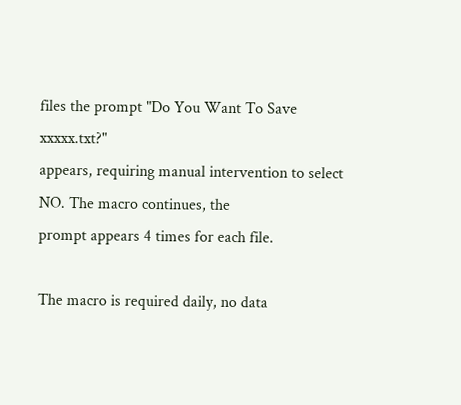files the prompt "Do You Want To Save xxxxx.txt?"
appears, requiring manual intervention to select NO. The macro continues, the
prompt appears 4 times for each file.

The macro is required daily, no data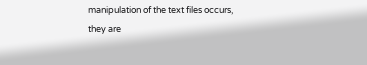manipulation of the text files occurs,
they are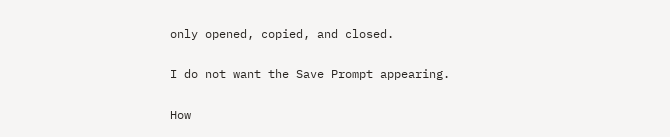only opened, copied, and closed.

I do not want the Save Prompt appearing.

How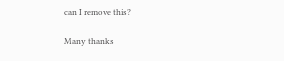can I remove this?

Many thanks